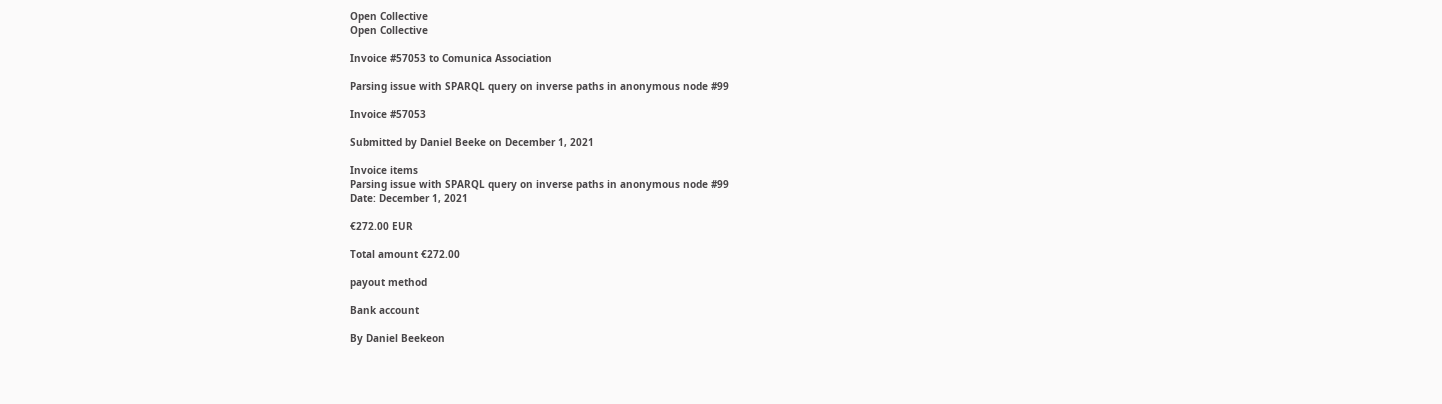Open Collective
Open Collective

Invoice #57053 to Comunica Association

Parsing issue with SPARQL query on inverse paths in anonymous node #99

Invoice #57053

Submitted by Daniel Beeke on December 1, 2021

Invoice items
Parsing issue with SPARQL query on inverse paths in anonymous node #99
Date: December 1, 2021

€272.00 EUR

Total amount €272.00

payout method

Bank account

By Daniel Beekeon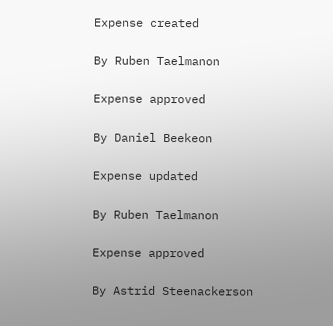Expense created

By Ruben Taelmanon

Expense approved

By Daniel Beekeon

Expense updated

By Ruben Taelmanon

Expense approved

By Astrid Steenackerson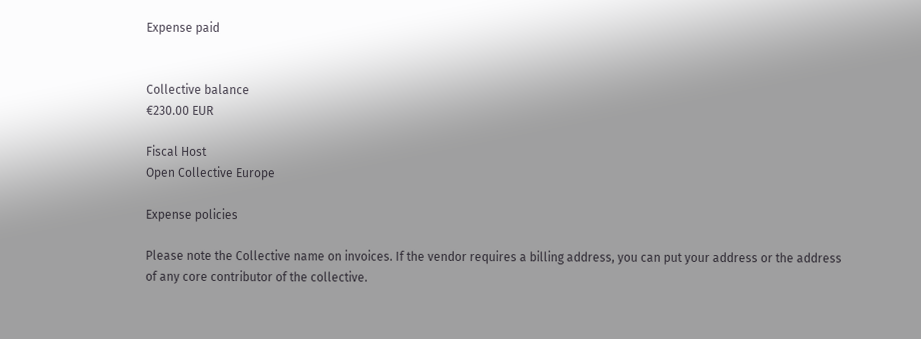Expense paid


Collective balance
€230.00 EUR

Fiscal Host
Open Collective Europe

Expense policies

Please note the Collective name on invoices. If the vendor requires a billing address, you can put your address or the address of any core contributor of the collective.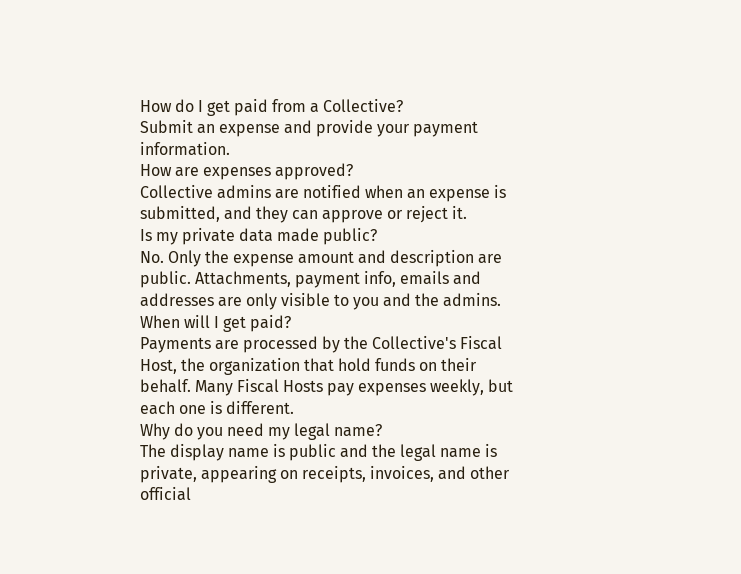How do I get paid from a Collective?
Submit an expense and provide your payment information.
How are expenses approved?
Collective admins are notified when an expense is submitted, and they can approve or reject it.
Is my private data made public?
No. Only the expense amount and description are public. Attachments, payment info, emails and addresses are only visible to you and the admins.
When will I get paid?
Payments are processed by the Collective's Fiscal Host, the organization that hold funds on their behalf. Many Fiscal Hosts pay expenses weekly, but each one is different.
Why do you need my legal name?
The display name is public and the legal name is private, appearing on receipts, invoices, and other official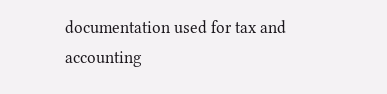documentation used for tax and accounting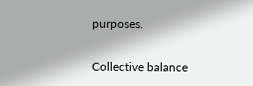purposes.

Collective balance